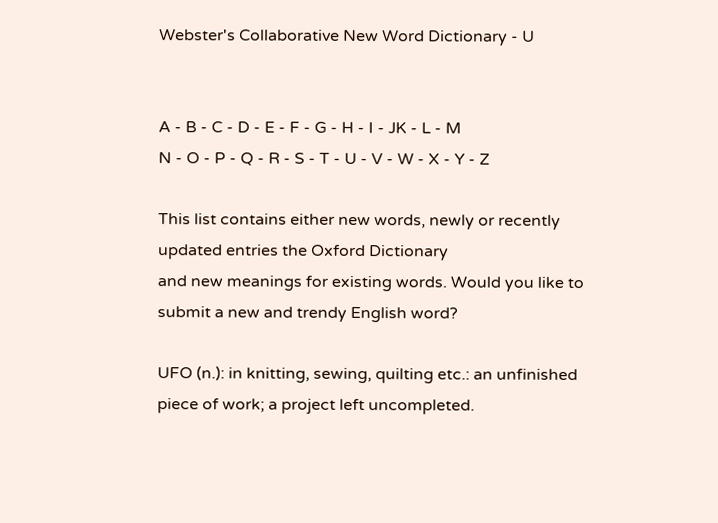Webster's Collaborative New Word Dictionary - U


A - B - C - D - E - F - G - H - I - JK - L - M
N - O - P - Q - R - S - T - U - V - W - X - Y - Z

This list contains either new words, newly or recently updated entries the Oxford Dictionary
and new meanings for existing words. Would you like to submit a new and trendy English word?

UFO (n.): in knitting, sewing, quilting etc.: an unfinished piece of work; a project left uncompleted.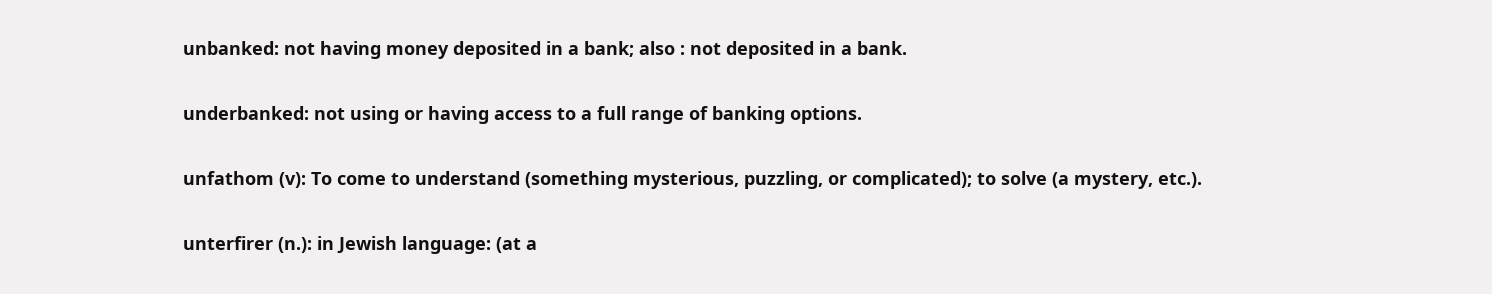unbanked: not having money deposited in a bank; also : not deposited in a bank.

underbanked: not using or having access to a full range of banking options.

unfathom (v): To come to understand (something mysterious, puzzling, or complicated); to solve (a mystery, etc.).

unterfirer (n.): in Jewish language: (at a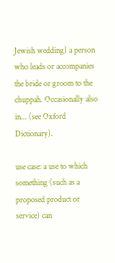Jewish wedding) a person who leads or accompanies the bride or groom to the chuppah. Occasionally also in... (see Oxford Dictionary).

use case: a use to which something (such as a proposed product or service) can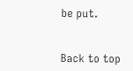be put.


Back to top